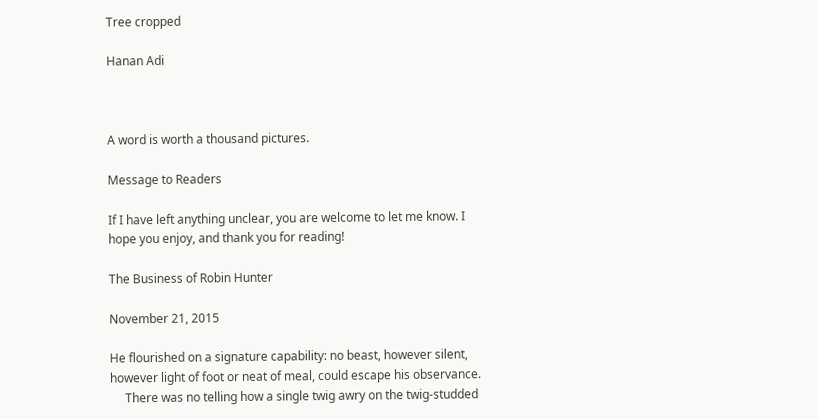Tree cropped

Hanan Adi



A word is worth a thousand pictures.

Message to Readers

If I have left anything unclear, you are welcome to let me know. I hope you enjoy, and thank you for reading!

The Business of Robin Hunter

November 21, 2015

He flourished on a signature capability: no beast, however silent, however light of foot or neat of meal, could escape his observance.
     There was no telling how a single twig awry on the twig-studded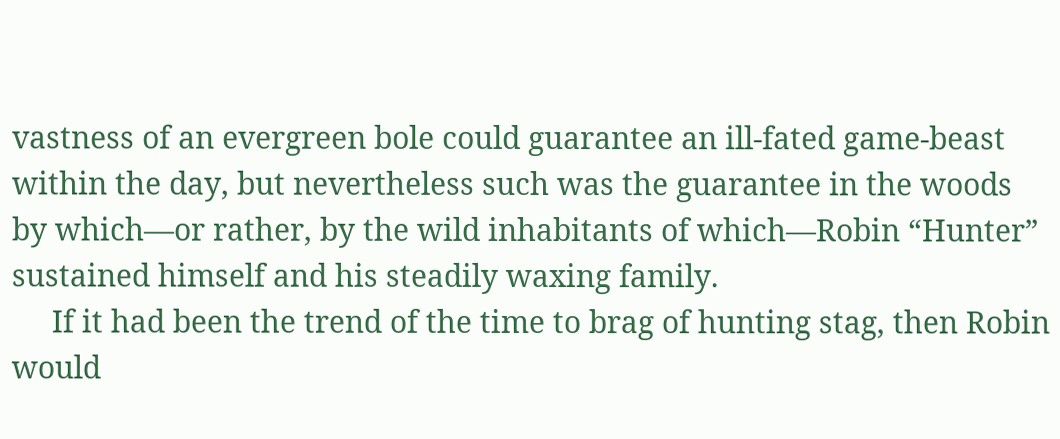vastness of an evergreen bole could guarantee an ill-fated game-beast within the day, but nevertheless such was the guarantee in the woods by which—or rather, by the wild inhabitants of which—Robin “Hunter” sustained himself and his steadily waxing family.
     If it had been the trend of the time to brag of hunting stag, then Robin would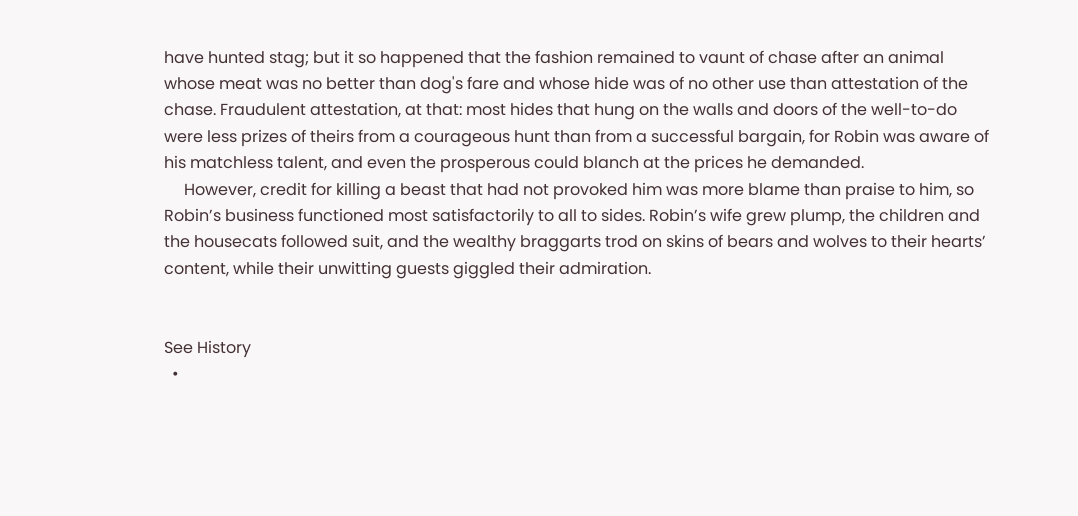have hunted stag; but it so happened that the fashion remained to vaunt of chase after an animal whose meat was no better than dog's fare and whose hide was of no other use than attestation of the chase. Fraudulent attestation, at that: most hides that hung on the walls and doors of the well-to-do were less prizes of theirs from a courageous hunt than from a successful bargain, for Robin was aware of his matchless talent, and even the prosperous could blanch at the prices he demanded.
     However, credit for killing a beast that had not provoked him was more blame than praise to him, so Robin’s business functioned most satisfactorily to all to sides. Robin’s wife grew plump, the children and the housecats followed suit, and the wealthy braggarts trod on skins of bears and wolves to their hearts’ content, while their unwitting guests giggled their admiration.


See History
  •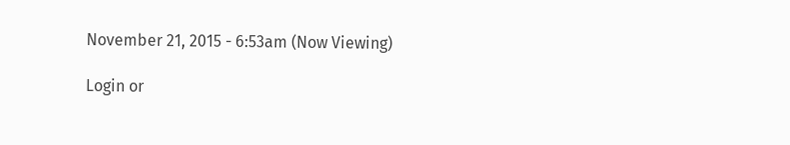November 21, 2015 - 6:53am (Now Viewing)

Login or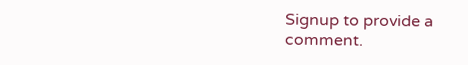Signup to provide a comment.